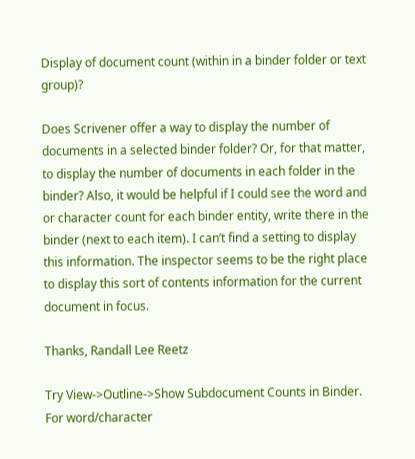Display of document count (within in a binder folder or text group)?

Does Scrivener offer a way to display the number of documents in a selected binder folder? Or, for that matter, to display the number of documents in each folder in the binder? Also, it would be helpful if I could see the word and or character count for each binder entity, write there in the binder (next to each item). I can’t find a setting to display this information. The inspector seems to be the right place to display this sort of contents information for the current document in focus.

Thanks, Randall Lee Reetz

Try View->Outline->Show Subdocument Counts in Binder. For word/character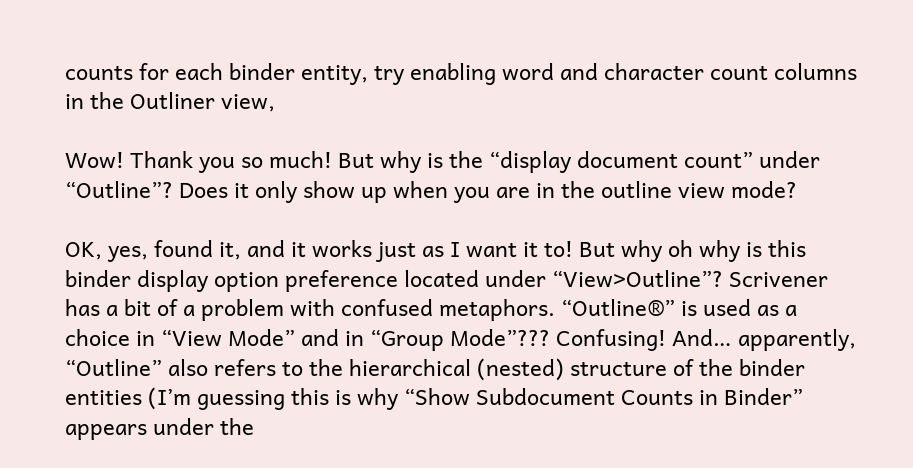counts for each binder entity, try enabling word and character count columns in the Outliner view,

Wow! Thank you so much! But why is the “display document count” under “Outline”? Does it only show up when you are in the outline view mode?

OK, yes, found it, and it works just as I want it to! But why oh why is this binder display option preference located under “View>Outline”? Scrivener has a bit of a problem with confused metaphors. “Outline®” is used as a choice in “View Mode” and in “Group Mode”??? Confusing! And… apparently, “Outline” also refers to the hierarchical (nested) structure of the binder entities (I’m guessing this is why “Show Subdocument Counts in Binder” appears under the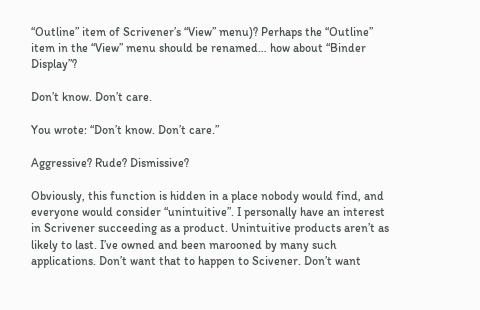“Outline” item of Scrivener’s “View” menu)? Perhaps the “Outline” item in the “View” menu should be renamed… how about “Binder Display”?

Don’t know. Don’t care.

You wrote: “Don’t know. Don’t care.”

Aggressive? Rude? Dismissive?

Obviously, this function is hidden in a place nobody would find, and everyone would consider “unintuitive”. I personally have an interest in Scrivener succeeding as a product. Unintuitive products aren’t as likely to last. I’ve owned and been marooned by many such applications. Don’t want that to happen to Scivener. Don’t want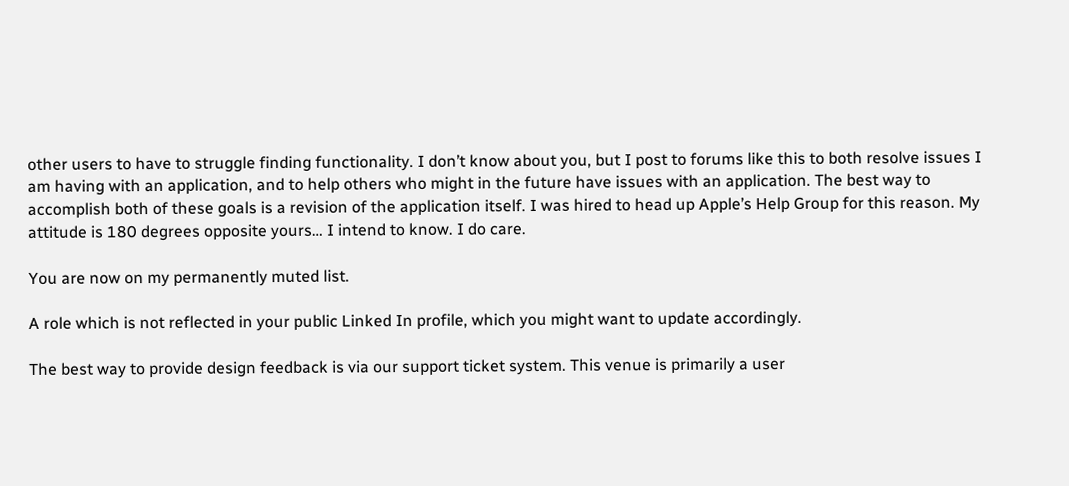other users to have to struggle finding functionality. I don’t know about you, but I post to forums like this to both resolve issues I am having with an application, and to help others who might in the future have issues with an application. The best way to accomplish both of these goals is a revision of the application itself. I was hired to head up Apple’s Help Group for this reason. My attitude is 180 degrees opposite yours… I intend to know. I do care.

You are now on my permanently muted list.

A role which is not reflected in your public Linked In profile, which you might want to update accordingly.

The best way to provide design feedback is via our support ticket system. This venue is primarily a user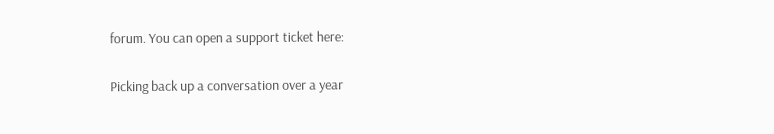forum. You can open a support ticket here:

Picking back up a conversation over a year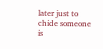later just to chide someone is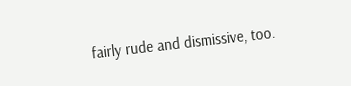fairly rude and dismissive, too.